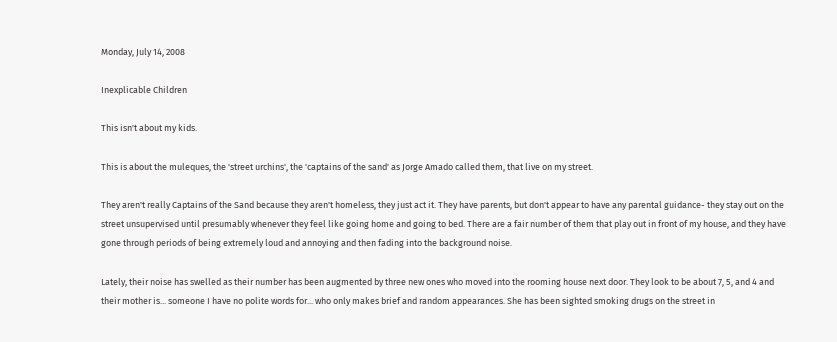Monday, July 14, 2008

Inexplicable Children

This isn't about my kids.

This is about the muleques, the 'street urchins', the 'captains of the sand' as Jorge Amado called them, that live on my street.

They aren't really Captains of the Sand because they aren't homeless, they just act it. They have parents, but don't appear to have any parental guidance- they stay out on the street unsupervised until presumably whenever they feel like going home and going to bed. There are a fair number of them that play out in front of my house, and they have gone through periods of being extremely loud and annoying and then fading into the background noise.

Lately, their noise has swelled as their number has been augmented by three new ones who moved into the rooming house next door. They look to be about 7, 5, and 4 and their mother is... someone I have no polite words for... who only makes brief and random appearances. She has been sighted smoking drugs on the street in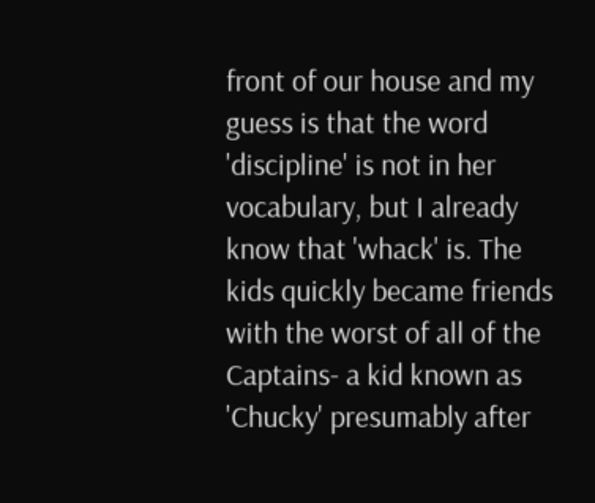front of our house and my guess is that the word 'discipline' is not in her vocabulary, but I already know that 'whack' is. The kids quickly became friends with the worst of all of the Captains- a kid known as 'Chucky' presumably after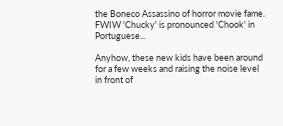the Boneco Assassino of horror movie fame. FWIW 'Chucky' is pronounced 'Chook' in Portuguese...

Anyhow, these new kids have been around for a few weeks and raising the noise level in front of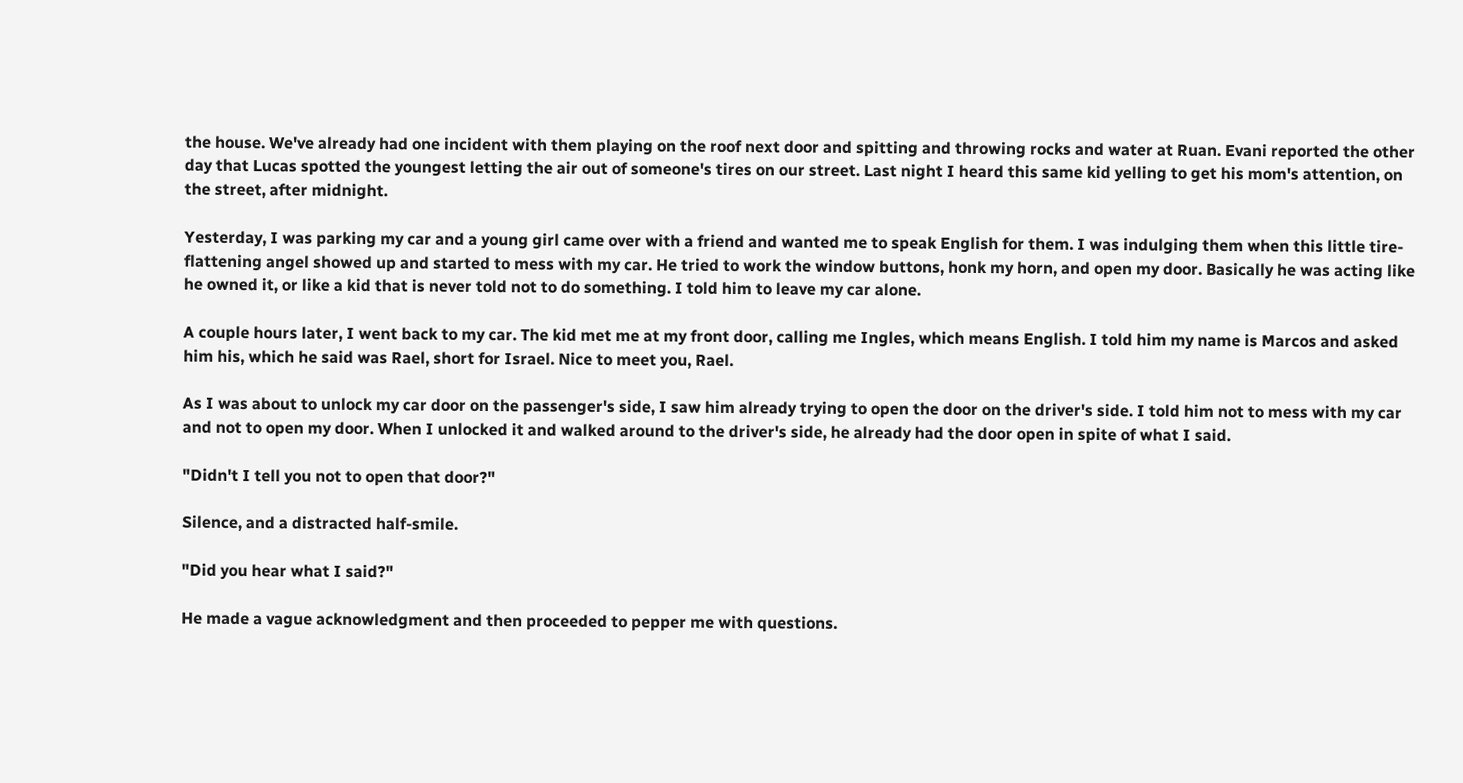the house. We've already had one incident with them playing on the roof next door and spitting and throwing rocks and water at Ruan. Evani reported the other day that Lucas spotted the youngest letting the air out of someone's tires on our street. Last night I heard this same kid yelling to get his mom's attention, on the street, after midnight.

Yesterday, I was parking my car and a young girl came over with a friend and wanted me to speak English for them. I was indulging them when this little tire-flattening angel showed up and started to mess with my car. He tried to work the window buttons, honk my horn, and open my door. Basically he was acting like he owned it, or like a kid that is never told not to do something. I told him to leave my car alone.

A couple hours later, I went back to my car. The kid met me at my front door, calling me Ingles, which means English. I told him my name is Marcos and asked him his, which he said was Rael, short for Israel. Nice to meet you, Rael.

As I was about to unlock my car door on the passenger's side, I saw him already trying to open the door on the driver's side. I told him not to mess with my car and not to open my door. When I unlocked it and walked around to the driver's side, he already had the door open in spite of what I said.

"Didn't I tell you not to open that door?"

Silence, and a distracted half-smile.

"Did you hear what I said?"

He made a vague acknowledgment and then proceeded to pepper me with questions.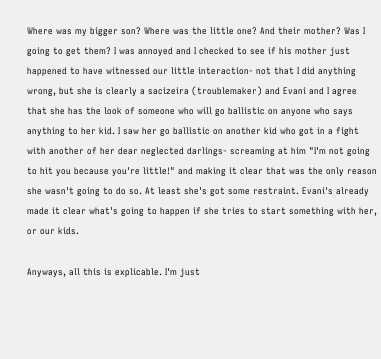Where was my bigger son? Where was the little one? And their mother? Was I going to get them? I was annoyed and I checked to see if his mother just happened to have witnessed our little interaction- not that I did anything wrong, but she is clearly a sacizeira (troublemaker) and Evani and I agree that she has the look of someone who will go ballistic on anyone who says anything to her kid. I saw her go ballistic on another kid who got in a fight with another of her dear neglected darlings- screaming at him "I'm not going to hit you because you're little!" and making it clear that was the only reason she wasn't going to do so. At least she's got some restraint. Evani's already made it clear what's going to happen if she tries to start something with her, or our kids.

Anyways, all this is explicable. I'm just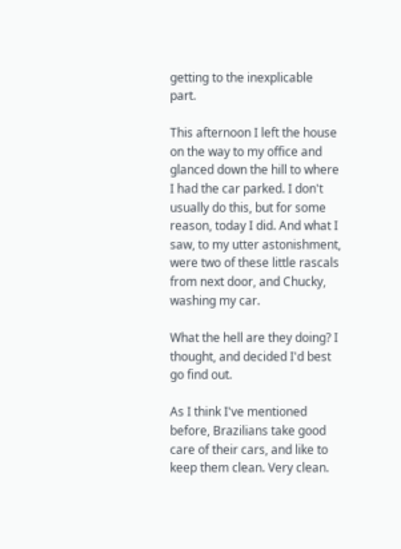getting to the inexplicable part.

This afternoon I left the house on the way to my office and glanced down the hill to where I had the car parked. I don't usually do this, but for some reason, today I did. And what I saw, to my utter astonishment, were two of these little rascals from next door, and Chucky, washing my car.

What the hell are they doing? I thought, and decided I'd best go find out.

As I think I've mentioned before, Brazilians take good care of their cars, and like to keep them clean. Very clean.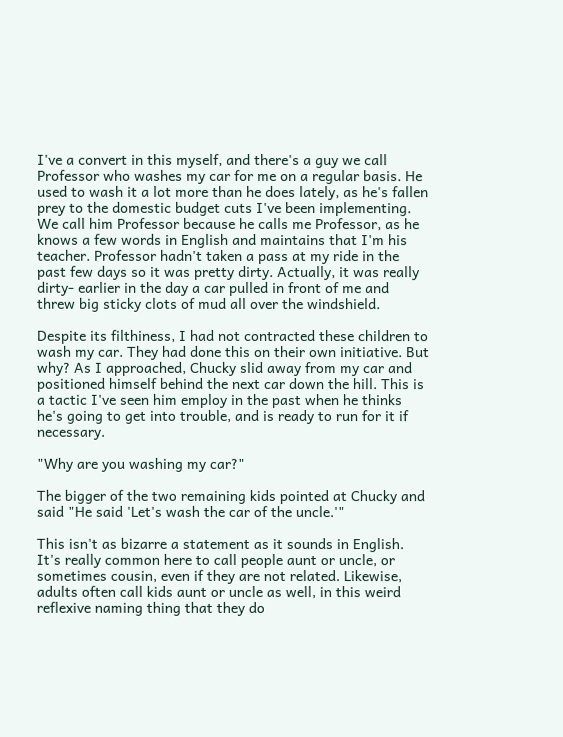I've a convert in this myself, and there's a guy we call Professor who washes my car for me on a regular basis. He used to wash it a lot more than he does lately, as he's fallen prey to the domestic budget cuts I've been implementing. We call him Professor because he calls me Professor, as he knows a few words in English and maintains that I'm his teacher. Professor hadn't taken a pass at my ride in the past few days so it was pretty dirty. Actually, it was really dirty- earlier in the day a car pulled in front of me and threw big sticky clots of mud all over the windshield.

Despite its filthiness, I had not contracted these children to wash my car. They had done this on their own initiative. But why? As I approached, Chucky slid away from my car and positioned himself behind the next car down the hill. This is a tactic I've seen him employ in the past when he thinks he's going to get into trouble, and is ready to run for it if necessary.

"Why are you washing my car?"

The bigger of the two remaining kids pointed at Chucky and said "He said 'Let's wash the car of the uncle.'"

This isn't as bizarre a statement as it sounds in English. It's really common here to call people aunt or uncle, or sometimes cousin, even if they are not related. Likewise, adults often call kids aunt or uncle as well, in this weird reflexive naming thing that they do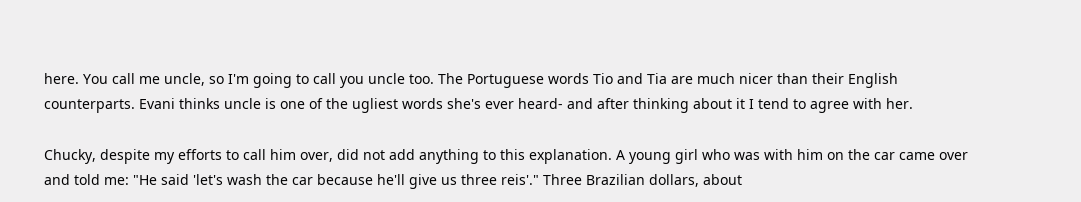here. You call me uncle, so I'm going to call you uncle too. The Portuguese words Tio and Tia are much nicer than their English counterparts. Evani thinks uncle is one of the ugliest words she's ever heard- and after thinking about it I tend to agree with her.

Chucky, despite my efforts to call him over, did not add anything to this explanation. A young girl who was with him on the car came over and told me: "He said 'let's wash the car because he'll give us three reis'." Three Brazilian dollars, about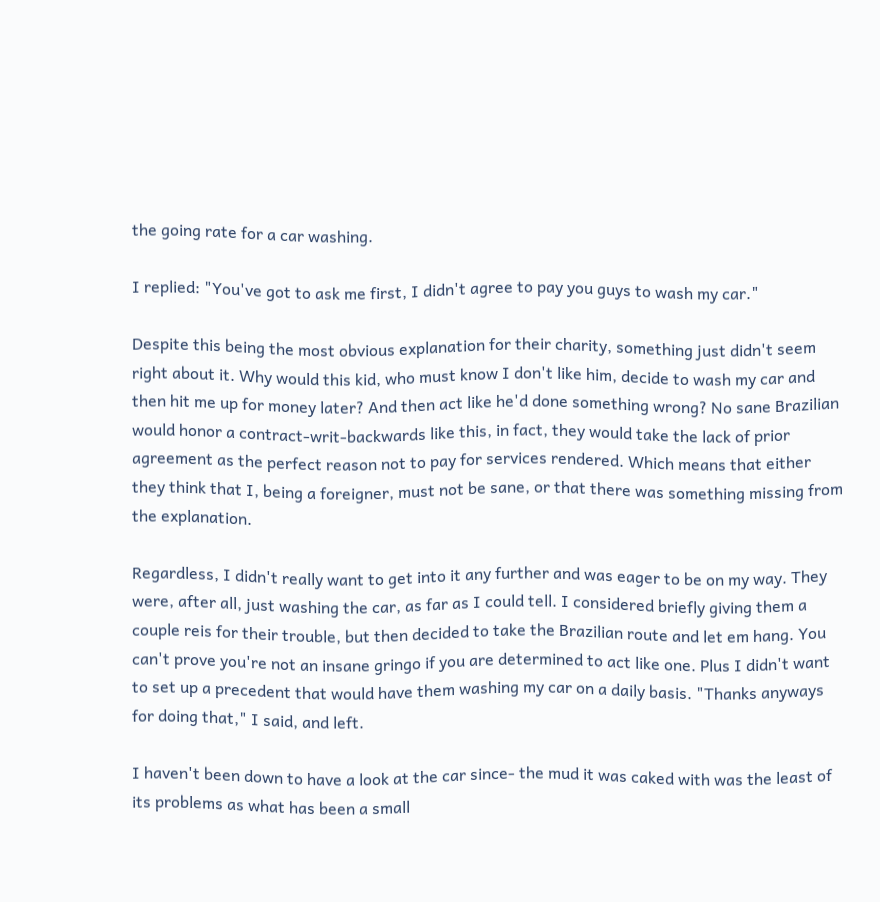the going rate for a car washing.

I replied: "You've got to ask me first, I didn't agree to pay you guys to wash my car."

Despite this being the most obvious explanation for their charity, something just didn't seem right about it. Why would this kid, who must know I don't like him, decide to wash my car and then hit me up for money later? And then act like he'd done something wrong? No sane Brazilian would honor a contract-writ-backwards like this, in fact, they would take the lack of prior agreement as the perfect reason not to pay for services rendered. Which means that either they think that I, being a foreigner, must not be sane, or that there was something missing from the explanation.

Regardless, I didn't really want to get into it any further and was eager to be on my way. They were, after all, just washing the car, as far as I could tell. I considered briefly giving them a couple reis for their trouble, but then decided to take the Brazilian route and let em hang. You can't prove you're not an insane gringo if you are determined to act like one. Plus I didn't want to set up a precedent that would have them washing my car on a daily basis. "Thanks anyways for doing that," I said, and left.

I haven't been down to have a look at the car since- the mud it was caked with was the least of its problems as what has been a small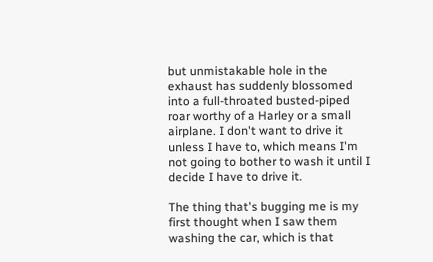but unmistakable hole in the exhaust has suddenly blossomed into a full-throated busted-piped roar worthy of a Harley or a small airplane. I don't want to drive it unless I have to, which means I'm not going to bother to wash it until I decide I have to drive it.

The thing that's bugging me is my first thought when I saw them washing the car, which is that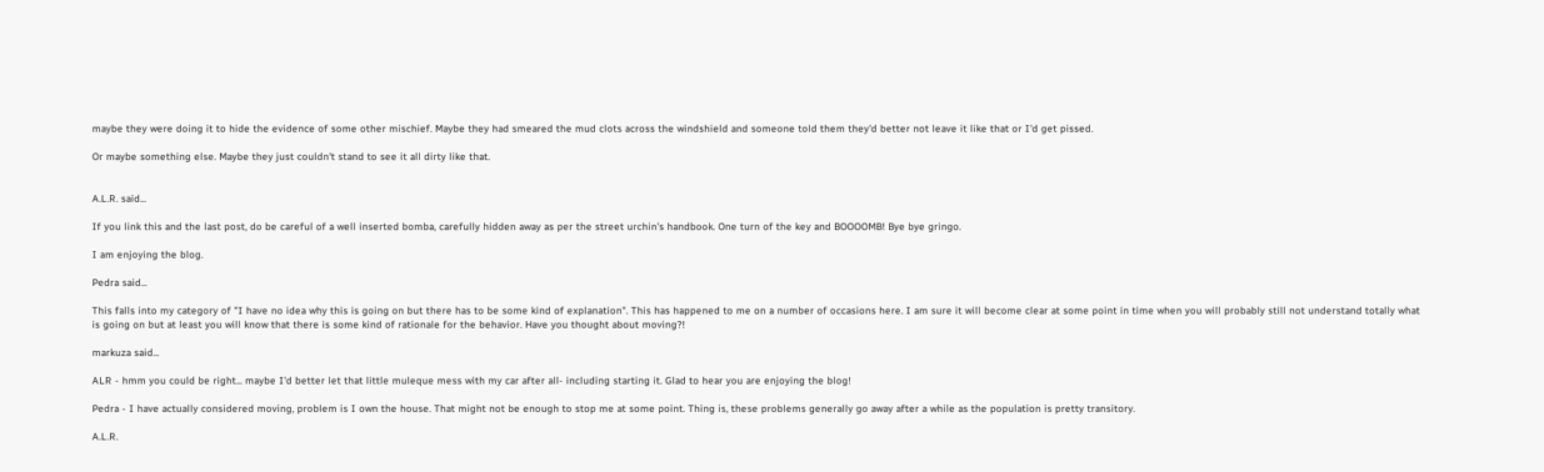maybe they were doing it to hide the evidence of some other mischief. Maybe they had smeared the mud clots across the windshield and someone told them they'd better not leave it like that or I'd get pissed.

Or maybe something else. Maybe they just couldn't stand to see it all dirty like that.


A.L.R. said...

If you link this and the last post, do be careful of a well inserted bomba, carefully hidden away as per the street urchin's handbook. One turn of the key and BOOOOMB! Bye bye gringo.

I am enjoying the blog.

Pedra said...

This falls into my category of "I have no idea why this is going on but there has to be some kind of explanation". This has happened to me on a number of occasions here. I am sure it will become clear at some point in time when you will probably still not understand totally what is going on but at least you will know that there is some kind of rationale for the behavior. Have you thought about moving?!

markuza said...

ALR - hmm you could be right... maybe I'd better let that little muleque mess with my car after all- including starting it. Glad to hear you are enjoying the blog!

Pedra - I have actually considered moving, problem is I own the house. That might not be enough to stop me at some point. Thing is, these problems generally go away after a while as the population is pretty transitory.

A.L.R.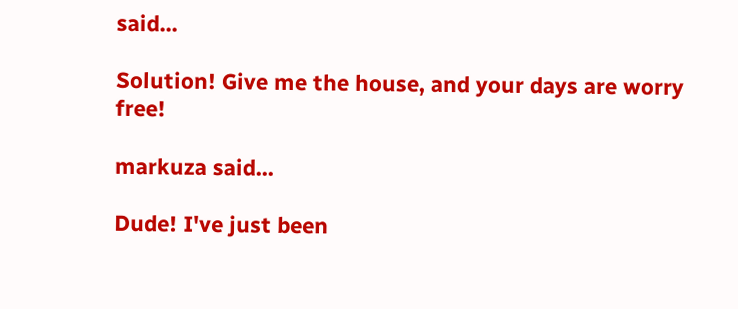said...

Solution! Give me the house, and your days are worry free!

markuza said...

Dude! I've just been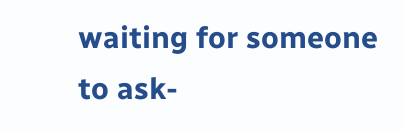waiting for someone to ask-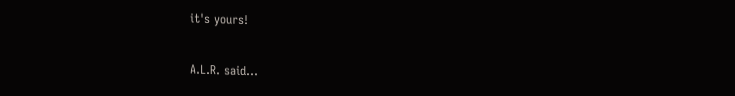it's yours!

A.L.R. said...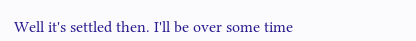Well it's settled then. I'll be over some time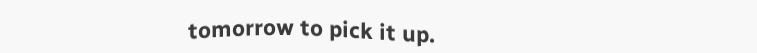tomorrow to pick it up.